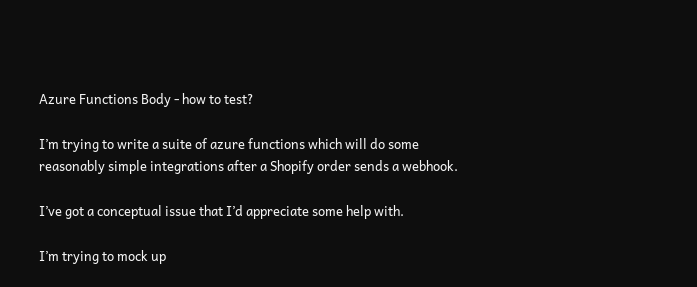Azure Functions Body - how to test?

I’m trying to write a suite of azure functions which will do some reasonably simple integrations after a Shopify order sends a webhook.

I’ve got a conceptual issue that I’d appreciate some help with.

I’m trying to mock up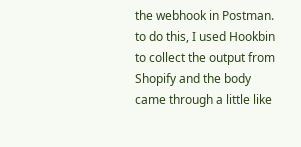the webhook in Postman. to do this, I used Hookbin to collect the output from Shopify and the body came through a little like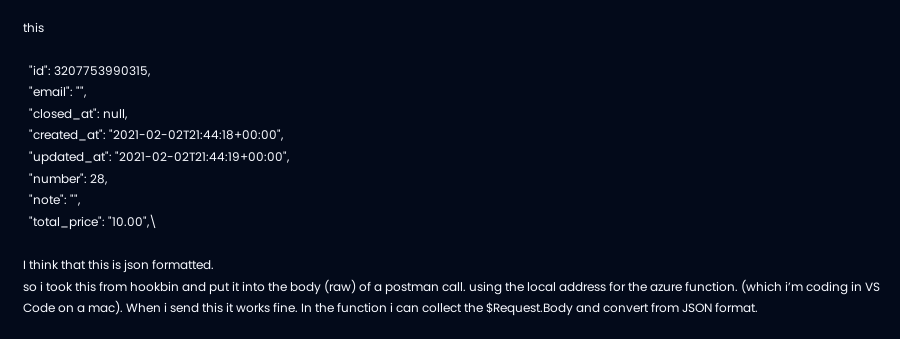this

  "id": 3207753990315,
  "email": "",
  "closed_at": null,
  "created_at": "2021-02-02T21:44:18+00:00",
  "updated_at": "2021-02-02T21:44:19+00:00",
  "number": 28,
  "note": "",
  "total_price": "10.00",\

I think that this is json formatted.
so i took this from hookbin and put it into the body (raw) of a postman call. using the local address for the azure function. (which i’m coding in VS Code on a mac). When i send this it works fine. In the function i can collect the $Request.Body and convert from JSON format.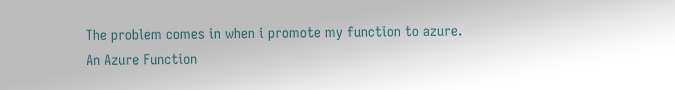The problem comes in when i promote my function to azure.
An Azure Function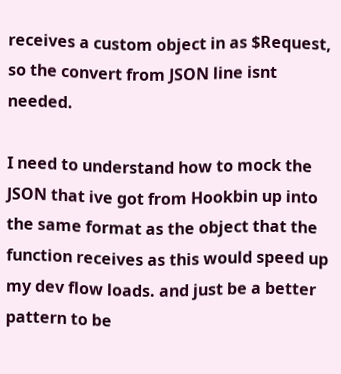receives a custom object in as $Request, so the convert from JSON line isnt needed.

I need to understand how to mock the JSON that ive got from Hookbin up into the same format as the object that the function receives as this would speed up my dev flow loads. and just be a better pattern to be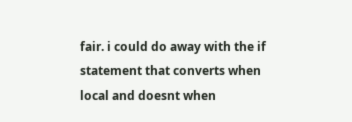fair. i could do away with the if statement that converts when local and doesnt when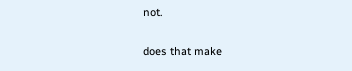not.

does that make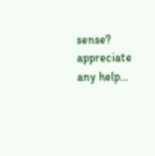sense? appreciate any help…